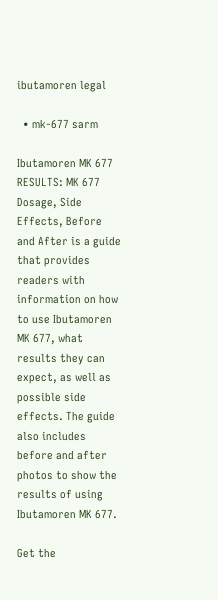ibutamoren legal

  • mk-677 sarm

Ibutamoren MK 677 RESULTS: MK 677 Dosage, Side Effects, Before and After is a guide that provides readers with information on how to use Ibutamoren MK 677, what results they can expect, as well as possible side effects. The guide also includes before and after photos to show the results of using Ibutamoren MK 677.

Get the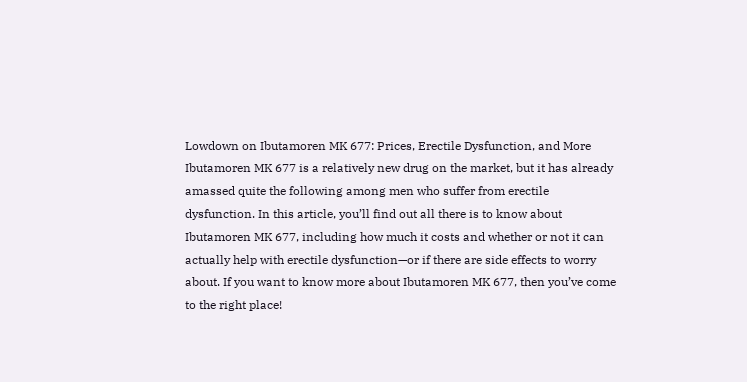Lowdown on Ibutamoren MK 677: Prices, Erectile Dysfunction, and More
Ibutamoren MK 677 is a relatively new drug on the market, but it has already amassed quite the following among men who suffer from erectile dysfunction. In this article, you’ll find out all there is to know about Ibutamoren MK 677, including how much it costs and whether or not it can actually help with erectile dysfunction—or if there are side effects to worry about. If you want to know more about Ibutamoren MK 677, then you’ve come to the right place!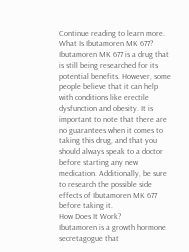Continue reading to learn more.
What Is Ibutamoren MK 677?
Ibutamoren MK 677 is a drug that is still being researched for its potential benefits. However, some people believe that it can help with conditions like erectile dysfunction and obesity. It is important to note that there are no guarantees when it comes to taking this drug, and that you should always speak to a doctor before starting any new medication. Additionally, be sure to research the possible side effects of Ibutamoren MK 677 before taking it.
How Does It Work?
Ibutamoren is a growth hormone secretagogue that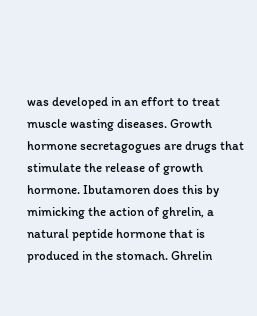was developed in an effort to treat muscle wasting diseases. Growth hormone secretagogues are drugs that stimulate the release of growth hormone. Ibutamoren does this by mimicking the action of ghrelin, a natural peptide hormone that is produced in the stomach. Ghrelin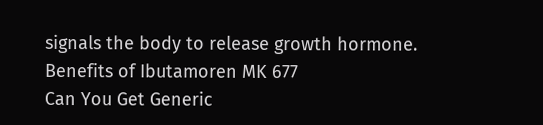signals the body to release growth hormone.
Benefits of Ibutamoren MK 677
Can You Get Generic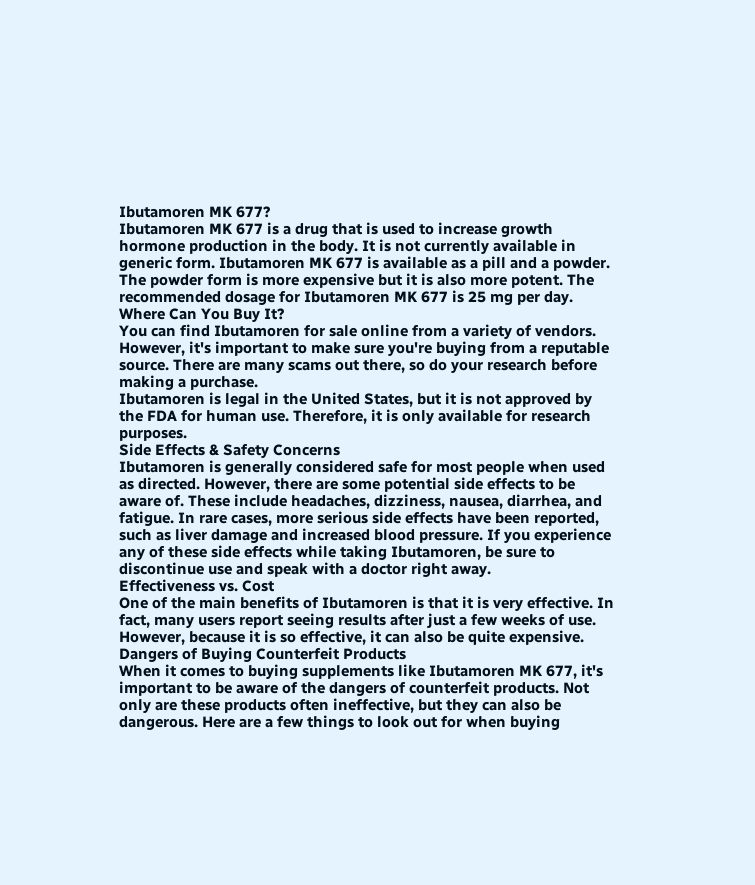Ibutamoren MK 677?
Ibutamoren MK 677 is a drug that is used to increase growth hormone production in the body. It is not currently available in generic form. Ibutamoren MK 677 is available as a pill and a powder. The powder form is more expensive but it is also more potent. The recommended dosage for Ibutamoren MK 677 is 25 mg per day.
Where Can You Buy It?
You can find Ibutamoren for sale online from a variety of vendors. However, it's important to make sure you're buying from a reputable source. There are many scams out there, so do your research before making a purchase.
Ibutamoren is legal in the United States, but it is not approved by the FDA for human use. Therefore, it is only available for research purposes.
Side Effects & Safety Concerns
Ibutamoren is generally considered safe for most people when used as directed. However, there are some potential side effects to be aware of. These include headaches, dizziness, nausea, diarrhea, and fatigue. In rare cases, more serious side effects have been reported, such as liver damage and increased blood pressure. If you experience any of these side effects while taking Ibutamoren, be sure to discontinue use and speak with a doctor right away.
Effectiveness vs. Cost
One of the main benefits of Ibutamoren is that it is very effective. In fact, many users report seeing results after just a few weeks of use. However, because it is so effective, it can also be quite expensive.
Dangers of Buying Counterfeit Products
When it comes to buying supplements like Ibutamoren MK 677, it's important to be aware of the dangers of counterfeit products. Not only are these products often ineffective, but they can also be dangerous. Here are a few things to look out for when buying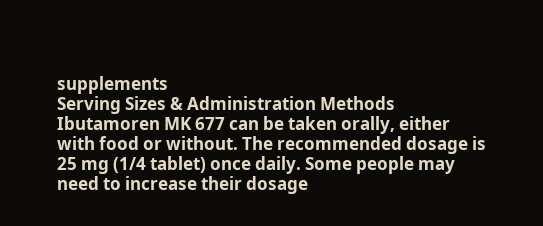supplements
Serving Sizes & Administration Methods
Ibutamoren MK 677 can be taken orally, either with food or without. The recommended dosage is 25 mg (1/4 tablet) once daily. Some people may need to increase their dosage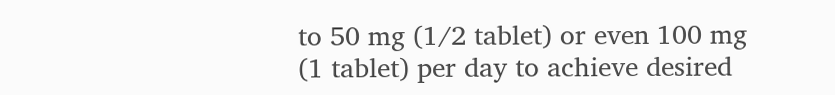to 50 mg (1/2 tablet) or even 100 mg (1 tablet) per day to achieve desired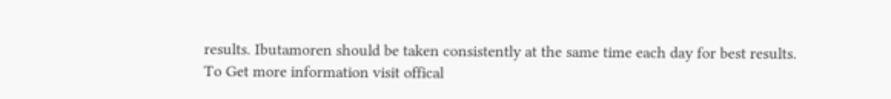results. Ibutamoren should be taken consistently at the same time each day for best results.
To Get more information visit offical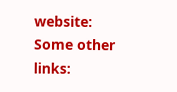website:
Some other links: